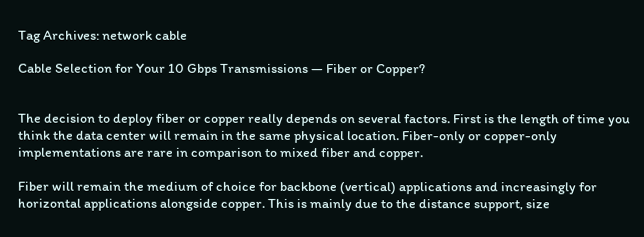Tag Archives: network cable

Cable Selection for Your 10 Gbps Transmissions — Fiber or Copper?


The decision to deploy fiber or copper really depends on several factors. First is the length of time you think the data center will remain in the same physical location. Fiber-only or copper-only implementations are rare in comparison to mixed fiber and copper.

Fiber will remain the medium of choice for backbone (vertical) applications and increasingly for horizontal applications alongside copper. This is mainly due to the distance support, size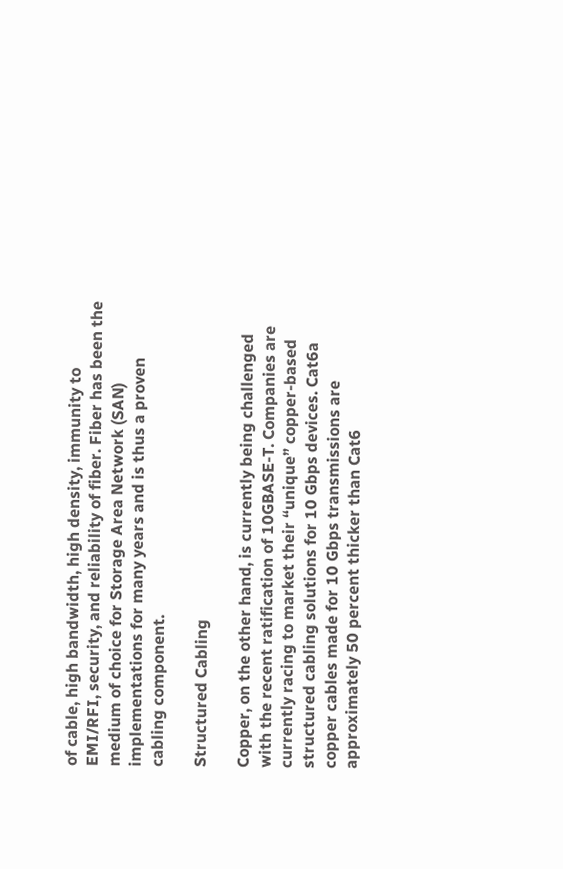of cable, high bandwidth, high density, immunity to EMI/RFI, security, and reliability of fiber. Fiber has been the medium of choice for Storage Area Network (SAN) implementations for many years and is thus a proven cabling component.

Structured Cabling

Copper, on the other hand, is currently being challenged with the recent ratification of 10GBASE-T. Companies are currently racing to market their “unique” copper-based structured cabling solutions for 10 Gbps devices. Cat6a copper cables made for 10 Gbps transmissions are approximately 50 percent thicker than Cat6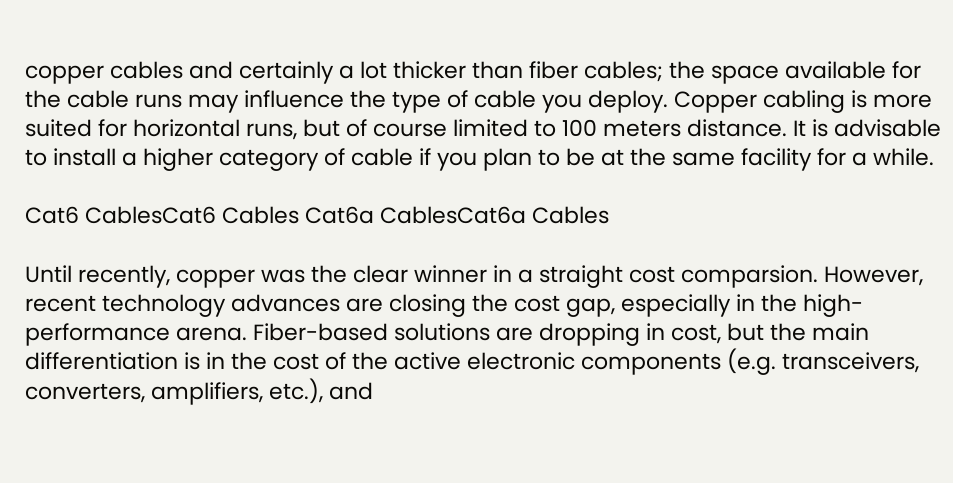copper cables and certainly a lot thicker than fiber cables; the space available for the cable runs may influence the type of cable you deploy. Copper cabling is more suited for horizontal runs, but of course limited to 100 meters distance. It is advisable to install a higher category of cable if you plan to be at the same facility for a while.

Cat6 CablesCat6 Cables Cat6a CablesCat6a Cables

Until recently, copper was the clear winner in a straight cost comparsion. However, recent technology advances are closing the cost gap, especially in the high-performance arena. Fiber-based solutions are dropping in cost, but the main differentiation is in the cost of the active electronic components (e.g. transceivers, converters, amplifiers, etc.), and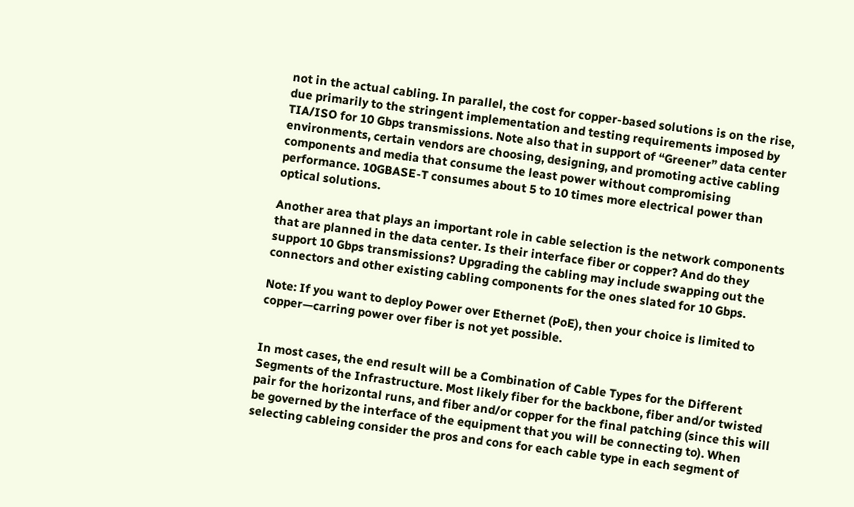not in the actual cabling. In parallel, the cost for copper-based solutions is on the rise, due primarily to the stringent implementation and testing requirements imposed by TIA/ISO for 10 Gbps transmissions. Note also that in support of “Greener” data center environments, certain vendors are choosing, designing, and promoting active cabling components and media that consume the least power without compromising performance. 10GBASE-T consumes about 5 to 10 times more electrical power than optical solutions.

Another area that plays an important role in cable selection is the network components that are planned in the data center. Is their interface fiber or copper? And do they support 10 Gbps transmissions? Upgrading the cabling may include swapping out the connectors and other existing cabling components for the ones slated for 10 Gbps.

Note: If you want to deploy Power over Ethernet (PoE), then your choice is limited to copper—carring power over fiber is not yet possible.


In most cases, the end result will be a Combination of Cable Types for the Different Segments of the Infrastructure. Most likely fiber for the backbone, fiber and/or twisted pair for the horizontal runs, and fiber and/or copper for the final patching (since this will be governed by the interface of the equipment that you will be connecting to). When selecting cableing consider the pros and cons for each cable type in each segment of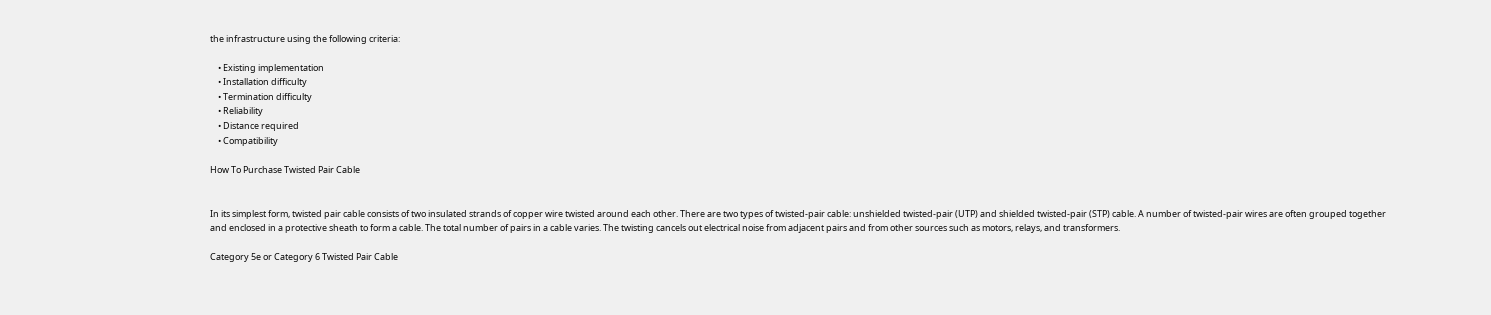the infrastructure using the following criteria:

    • Existing implementation
    • Installation difficulty
    • Termination difficulty
    • Reliability
    • Distance required
    • Compatibility

How To Purchase Twisted Pair Cable


In its simplest form, twisted pair cable consists of two insulated strands of copper wire twisted around each other. There are two types of twisted-pair cable: unshielded twisted-pair (UTP) and shielded twisted-pair (STP) cable. A number of twisted-pair wires are often grouped together and enclosed in a protective sheath to form a cable. The total number of pairs in a cable varies. The twisting cancels out electrical noise from adjacent pairs and from other sources such as motors, relays, and transformers.

Category 5e or Category 6 Twisted Pair Cable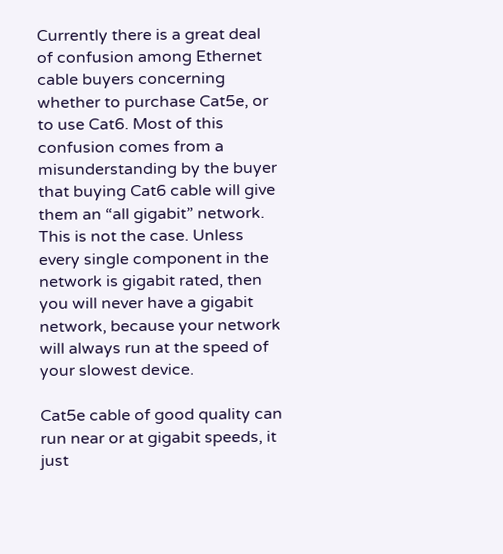Currently there is a great deal of confusion among Ethernet cable buyers concerning whether to purchase Cat5e, or to use Cat6. Most of this confusion comes from a misunderstanding by the buyer that buying Cat6 cable will give them an “all gigabit” network. This is not the case. Unless every single component in the network is gigabit rated, then you will never have a gigabit network, because your network will always run at the speed of your slowest device.

Cat5e cable of good quality can run near or at gigabit speeds, it just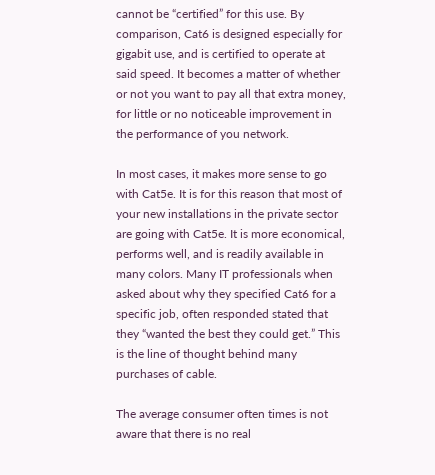cannot be “certified” for this use. By comparison, Cat6 is designed especially for gigabit use, and is certified to operate at said speed. It becomes a matter of whether or not you want to pay all that extra money, for little or no noticeable improvement in the performance of you network.

In most cases, it makes more sense to go with Cat5e. It is for this reason that most of your new installations in the private sector are going with Cat5e. It is more economical, performs well, and is readily available in many colors. Many IT professionals when asked about why they specified Cat6 for a specific job, often responded stated that they “wanted the best they could get.” This is the line of thought behind many purchases of cable.

The average consumer often times is not aware that there is no real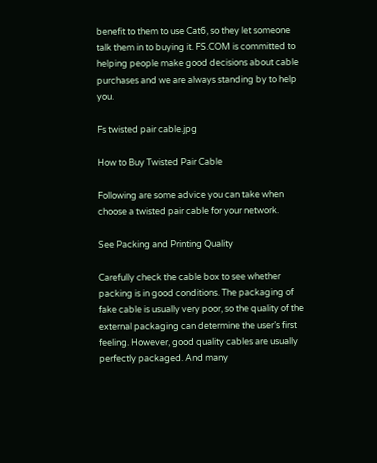benefit to them to use Cat6, so they let someone talk them in to buying it. FS.COM is committed to helping people make good decisions about cable purchases and we are always standing by to help you.

Fs twisted pair cable.jpg

How to Buy Twisted Pair Cable

Following are some advice you can take when choose a twisted pair cable for your network.

See Packing and Printing Quality

Carefully check the cable box to see whether packing is in good conditions. The packaging of fake cable is usually very poor, so the quality of the external packaging can determine the user’s first feeling. However, good quality cables are usually perfectly packaged. And many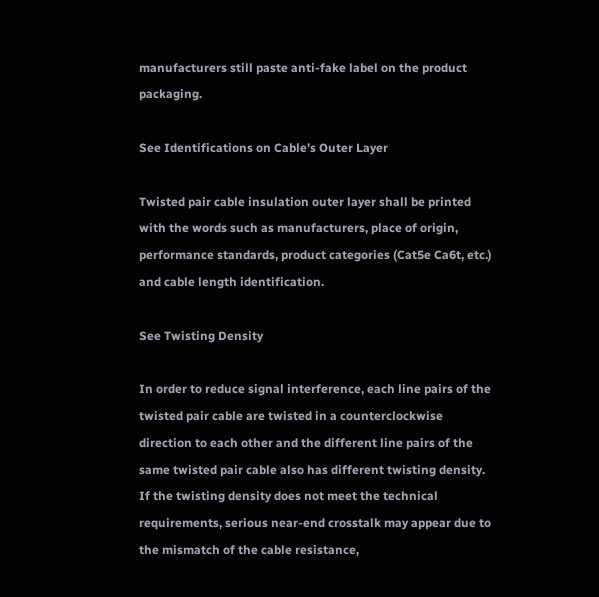manufacturers still paste anti-fake label on the product packaging.

See Identifications on Cable’s Outer Layer

Twisted pair cable insulation outer layer shall be printed with the words such as manufacturers, place of origin, performance standards, product categories (Cat5e Ca6t, etc.) and cable length identification.

See Twisting Density

In order to reduce signal interference, each line pairs of the twisted pair cable are twisted in a counterclockwise direction to each other and the different line pairs of the same twisted pair cable also has different twisting density. If the twisting density does not meet the technical requirements, serious near-end crosstalk may appear due to the mismatch of the cable resistance,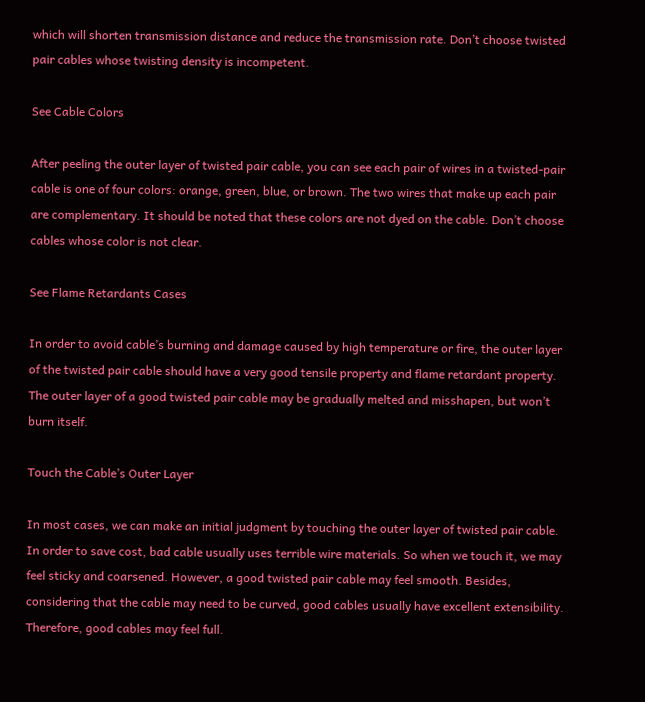which will shorten transmission distance and reduce the transmission rate. Don’t choose twisted pair cables whose twisting density is incompetent.

See Cable Colors

After peeling the outer layer of twisted pair cable, you can see each pair of wires in a twisted-pair cable is one of four colors: orange, green, blue, or brown. The two wires that make up each pair are complementary. It should be noted that these colors are not dyed on the cable. Don’t choose cables whose color is not clear.

See Flame Retardants Cases

In order to avoid cable’s burning and damage caused by high temperature or fire, the outer layer of the twisted pair cable should have a very good tensile property and flame retardant property. The outer layer of a good twisted pair cable may be gradually melted and misshapen, but won’t burn itself.

Touch the Cable’s Outer Layer

In most cases, we can make an initial judgment by touching the outer layer of twisted pair cable. In order to save cost, bad cable usually uses terrible wire materials. So when we touch it, we may feel sticky and coarsened. However, a good twisted pair cable may feel smooth. Besides, considering that the cable may need to be curved, good cables usually have excellent extensibility. Therefore, good cables may feel full.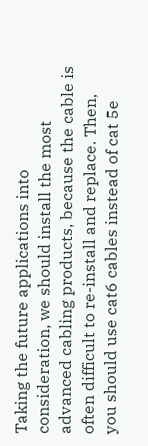Taking the future applications into consideration, we should install the most advanced cabling products, because the cable is often difficult to re-install and replace. Then, you should use cat6 cables instead of cat 5e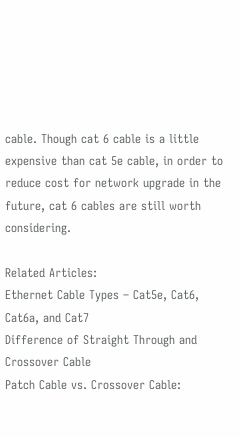cable. Though cat 6 cable is a little expensive than cat 5e cable, in order to reduce cost for network upgrade in the future, cat 6 cables are still worth considering.

Related Articles:
Ethernet Cable Types – Cat5e, Cat6, Cat6a, and Cat7
Difference of Straight Through and Crossover Cable
Patch Cable vs. Crossover Cable: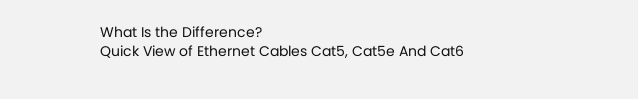What Is the Difference?
Quick View of Ethernet Cables Cat5, Cat5e And Cat6